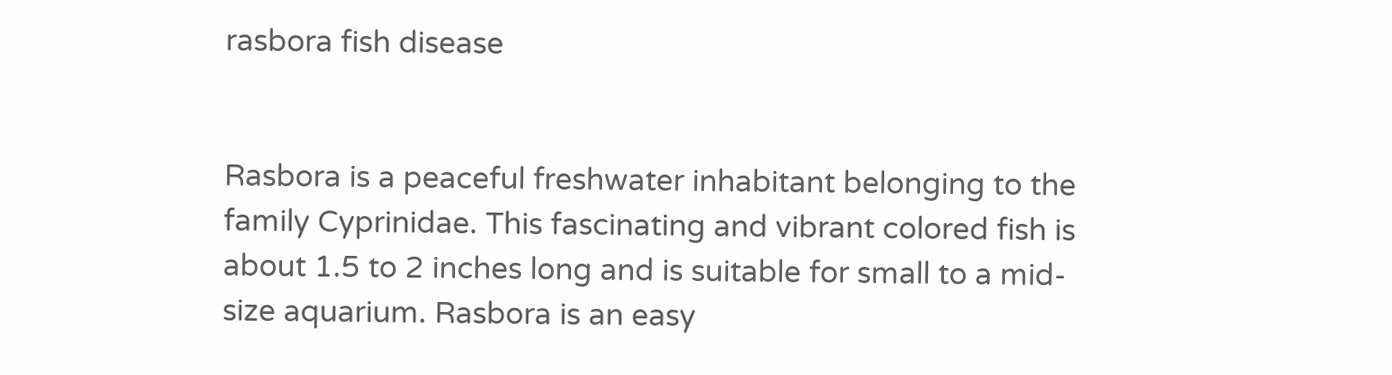rasbora fish disease


Rasbora is a peaceful freshwater inhabitant belonging to the family Cyprinidae. This fascinating and vibrant colored fish is about 1.5 to 2 inches long and is suitable for small to a mid-size aquarium. Rasbora is an easy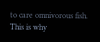to care omnivorous fish. This is why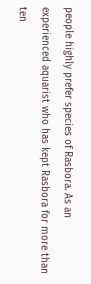people highly prefer species of Rasbora. As an experienced aquarist who has kept Rasbora for more than ten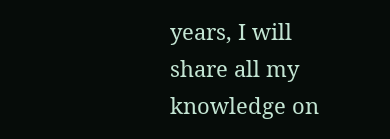years, I will share all my knowledge on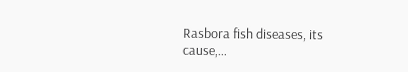Rasbora fish diseases, its cause,…